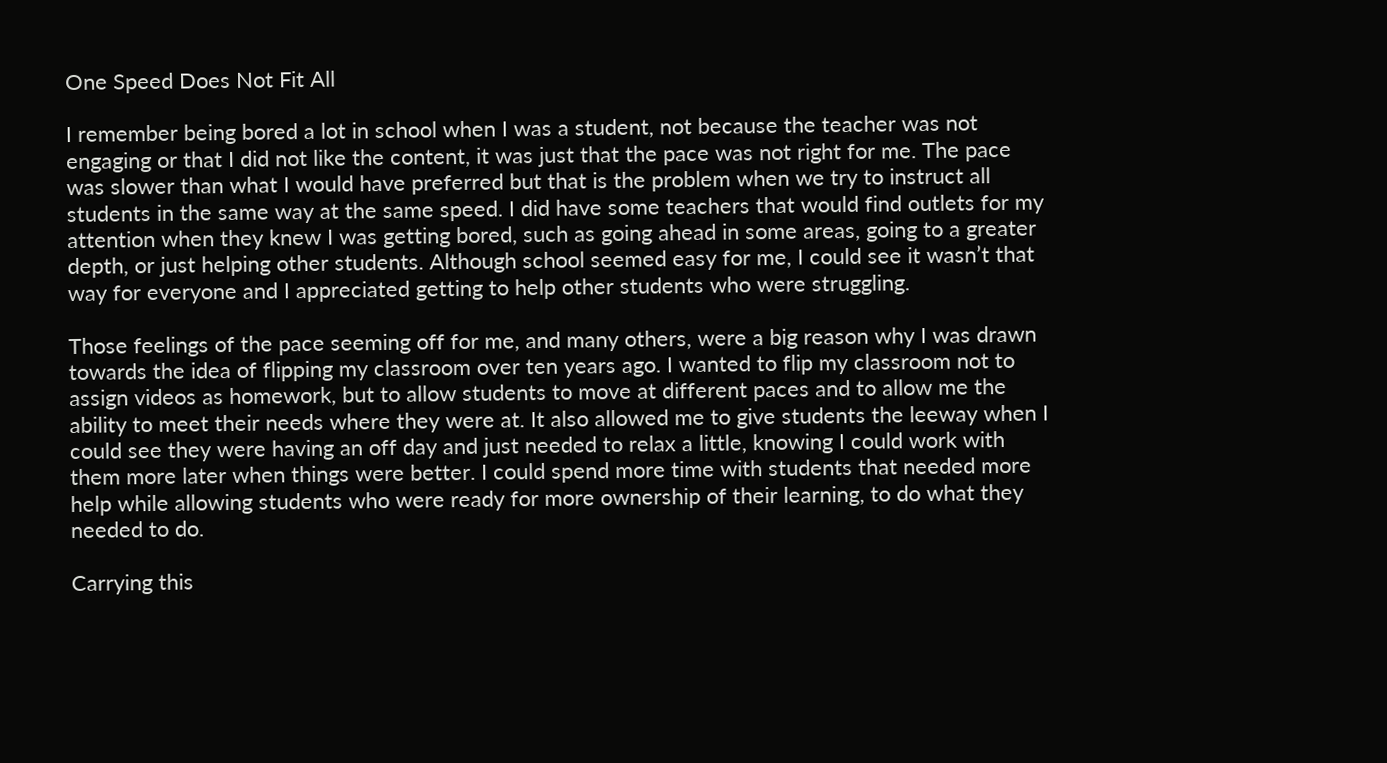One Speed Does Not Fit All

I remember being bored a lot in school when I was a student, not because the teacher was not engaging or that I did not like the content, it was just that the pace was not right for me. The pace was slower than what I would have preferred but that is the problem when we try to instruct all students in the same way at the same speed. I did have some teachers that would find outlets for my attention when they knew I was getting bored, such as going ahead in some areas, going to a greater depth, or just helping other students. Although school seemed easy for me, I could see it wasn’t that way for everyone and I appreciated getting to help other students who were struggling.

Those feelings of the pace seeming off for me, and many others, were a big reason why I was drawn towards the idea of flipping my classroom over ten years ago. I wanted to flip my classroom not to assign videos as homework, but to allow students to move at different paces and to allow me the ability to meet their needs where they were at. It also allowed me to give students the leeway when I could see they were having an off day and just needed to relax a little, knowing I could work with them more later when things were better. I could spend more time with students that needed more help while allowing students who were ready for more ownership of their learning, to do what they needed to do.

Carrying this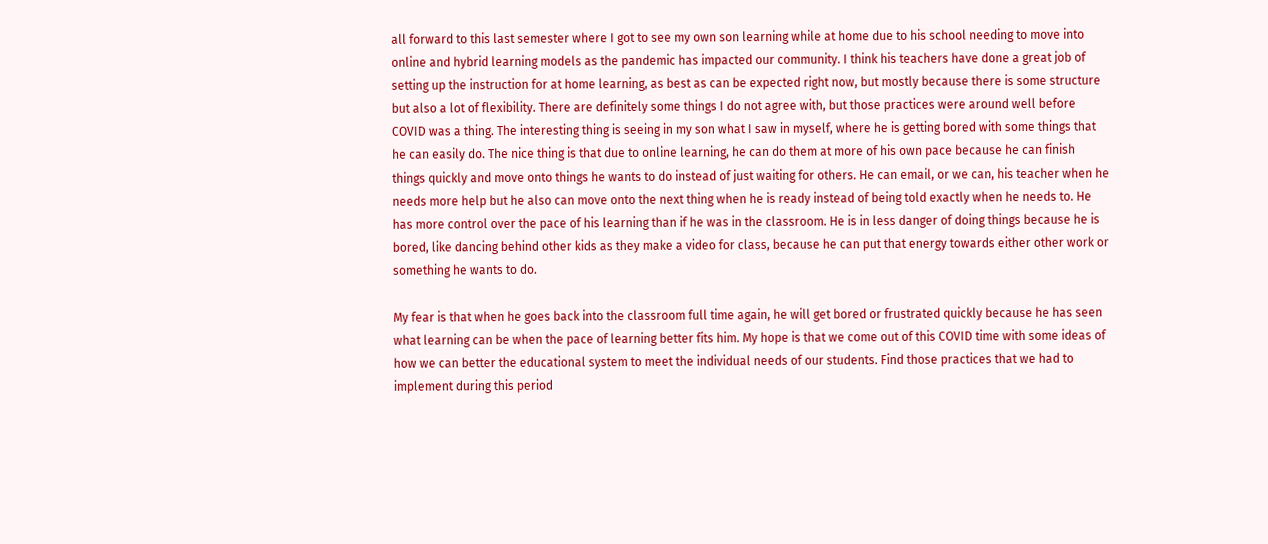all forward to this last semester where I got to see my own son learning while at home due to his school needing to move into online and hybrid learning models as the pandemic has impacted our community. I think his teachers have done a great job of setting up the instruction for at home learning, as best as can be expected right now, but mostly because there is some structure but also a lot of flexibility. There are definitely some things I do not agree with, but those practices were around well before COVID was a thing. The interesting thing is seeing in my son what I saw in myself, where he is getting bored with some things that he can easily do. The nice thing is that due to online learning, he can do them at more of his own pace because he can finish things quickly and move onto things he wants to do instead of just waiting for others. He can email, or we can, his teacher when he needs more help but he also can move onto the next thing when he is ready instead of being told exactly when he needs to. He has more control over the pace of his learning than if he was in the classroom. He is in less danger of doing things because he is bored, like dancing behind other kids as they make a video for class, because he can put that energy towards either other work or something he wants to do.

My fear is that when he goes back into the classroom full time again, he will get bored or frustrated quickly because he has seen what learning can be when the pace of learning better fits him. My hope is that we come out of this COVID time with some ideas of how we can better the educational system to meet the individual needs of our students. Find those practices that we had to implement during this period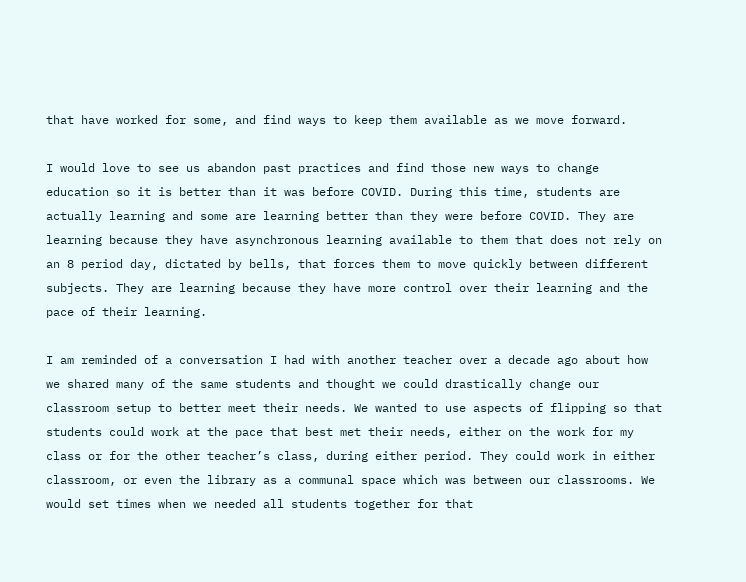that have worked for some, and find ways to keep them available as we move forward.

I would love to see us abandon past practices and find those new ways to change education so it is better than it was before COVID. During this time, students are actually learning and some are learning better than they were before COVID. They are learning because they have asynchronous learning available to them that does not rely on an 8 period day, dictated by bells, that forces them to move quickly between different subjects. They are learning because they have more control over their learning and the pace of their learning.

I am reminded of a conversation I had with another teacher over a decade ago about how we shared many of the same students and thought we could drastically change our classroom setup to better meet their needs. We wanted to use aspects of flipping so that students could work at the pace that best met their needs, either on the work for my class or for the other teacher’s class, during either period. They could work in either classroom, or even the library as a communal space which was between our classrooms. We would set times when we needed all students together for that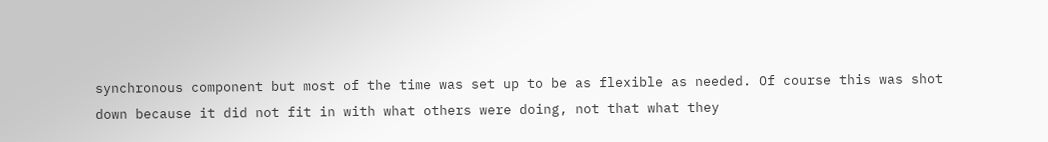synchronous component but most of the time was set up to be as flexible as needed. Of course this was shot down because it did not fit in with what others were doing, not that what they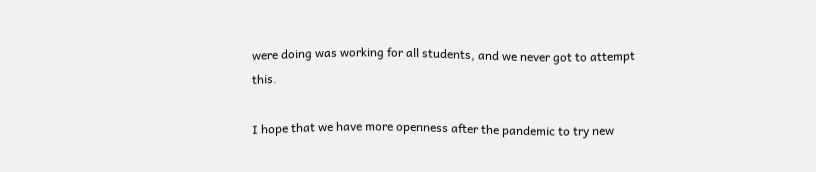were doing was working for all students, and we never got to attempt this.

I hope that we have more openness after the pandemic to try new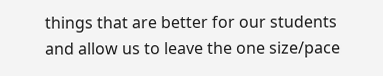things that are better for our students and allow us to leave the one size/pace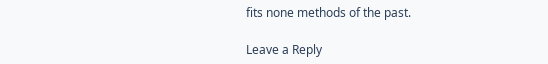fits none methods of the past.

Leave a Reply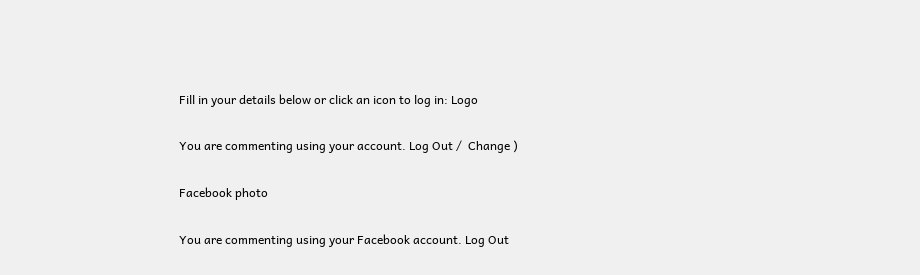Fill in your details below or click an icon to log in: Logo

You are commenting using your account. Log Out /  Change )

Facebook photo

You are commenting using your Facebook account. Log Out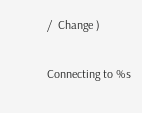/  Change )

Connecting to %s